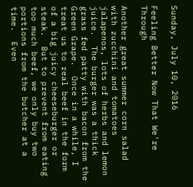Sunday, July 10, 2016

Feeling Better Now That We're Through

Another great summer corn salad with zucchini and tomatoes jalapenos, lots of herbs and lemon juice.  The burger was a thick grass fed patty with bacon from the Green Grape.  Once in a while, I treat us to real beef in the form of a big juicy cheeseburger or steak.  But to prevent from eating too much beef, we only buy two portions from the butcher at a time.  Even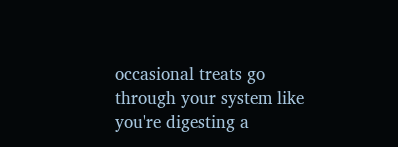occasional treats go through your system like you're digesting a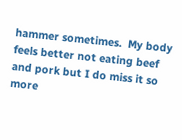hammer sometimes.  My body feels better not eating beef and pork but I do miss it so more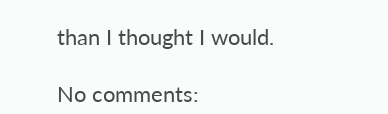than I thought I would.

No comments: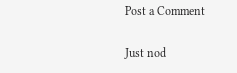Post a Comment

Just nod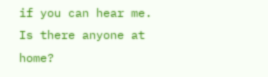if you can hear me. Is there anyone at home?